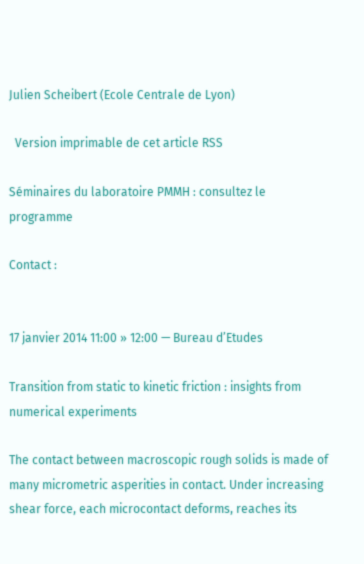Julien Scheibert (Ecole Centrale de Lyon)

  Version imprimable de cet article RSS

Séminaires du laboratoire PMMH : consultez le programme

Contact :


17 janvier 2014 11:00 » 12:00 — Bureau d’Etudes

Transition from static to kinetic friction : insights from numerical experiments

The contact between macroscopic rough solids is made of many micrometric asperities in contact. Under increasing shear force, each microcontact deforms, reaches its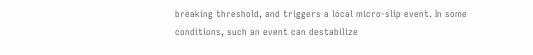breaking threshold, and triggers a local micro-slip event. In some conditions, such an event can destabilize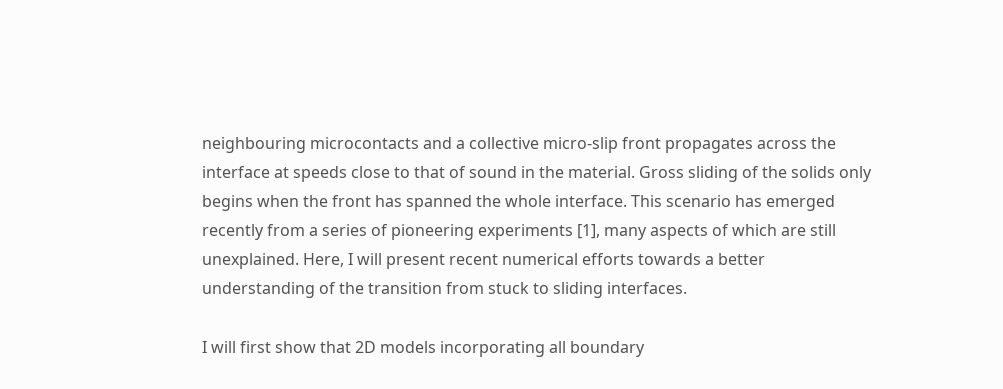neighbouring microcontacts and a collective micro-slip front propagates across the interface at speeds close to that of sound in the material. Gross sliding of the solids only begins when the front has spanned the whole interface. This scenario has emerged recently from a series of pioneering experiments [1], many aspects of which are still unexplained. Here, I will present recent numerical efforts towards a better understanding of the transition from stuck to sliding interfaces.

I will first show that 2D models incorporating all boundary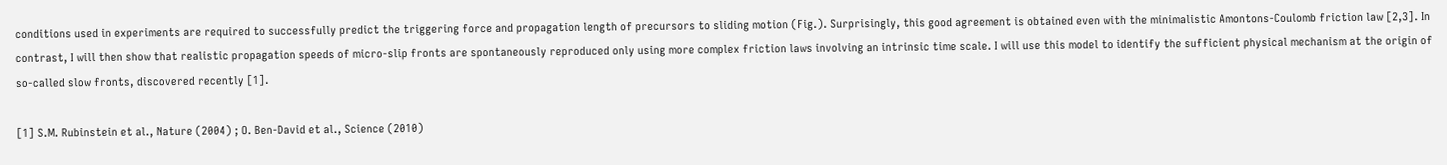conditions used in experiments are required to successfully predict the triggering force and propagation length of precursors to sliding motion (Fig.). Surprisingly, this good agreement is obtained even with the minimalistic Amontons-Coulomb friction law [2,3]. In contrast, I will then show that realistic propagation speeds of micro-slip fronts are spontaneously reproduced only using more complex friction laws involving an intrinsic time scale. I will use this model to identify the sufficient physical mechanism at the origin of so-called slow fronts, discovered recently [1].

[1] S.M. Rubinstein et al., Nature (2004) ; O. Ben-David et al., Science (2010)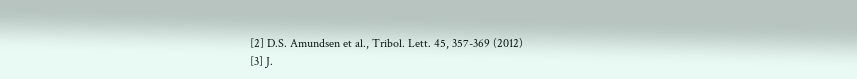[2] D.S. Amundsen et al., Tribol. Lett. 45, 357-369 (2012)
[3] J.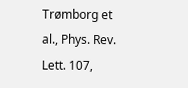Trømborg et al., Phys. Rev. Lett. 107,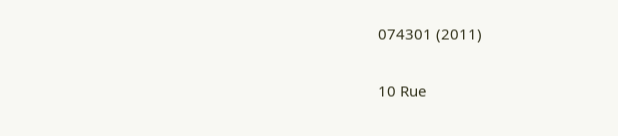074301 (2011)

10 Rue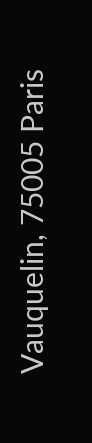Vauquelin, 75005 Paris